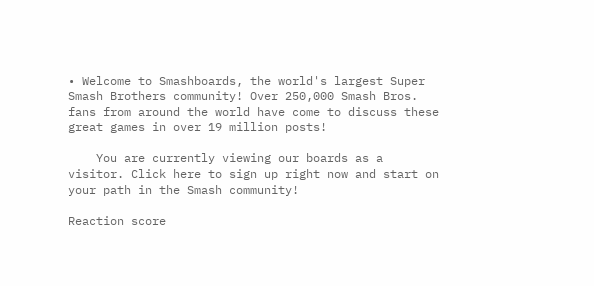• Welcome to Smashboards, the world's largest Super Smash Brothers community! Over 250,000 Smash Bros. fans from around the world have come to discuss these great games in over 19 million posts!

    You are currently viewing our boards as a visitor. Click here to sign up right now and start on your path in the Smash community!

Reaction score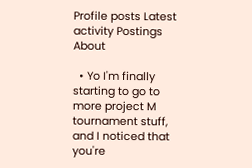Profile posts Latest activity Postings About

  • Yo I'm finally starting to go to more project M tournament stuff, and I noticed that you're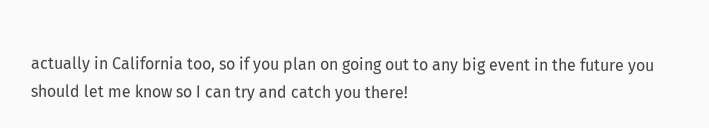actually in California too, so if you plan on going out to any big event in the future you should let me know so I can try and catch you there!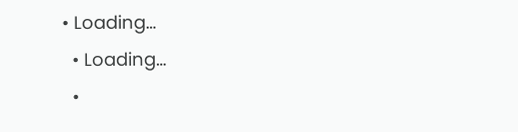• Loading…
  • Loading…
  •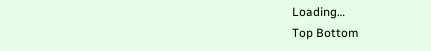Loading…
Top Bottom